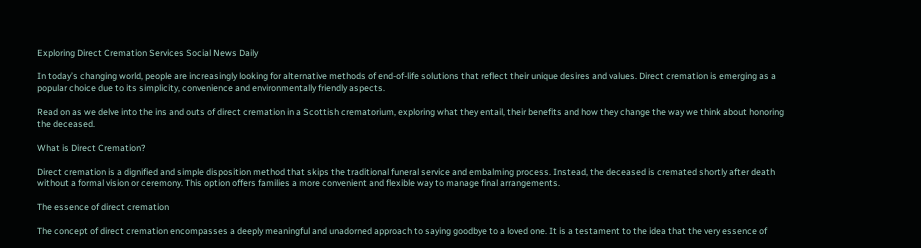Exploring Direct Cremation Services Social News Daily

In today’s changing world, people are increasingly looking for alternative methods of end-of-life solutions that reflect their unique desires and values. Direct cremation is emerging as a popular choice due to its simplicity, convenience and environmentally friendly aspects.

Read on as we delve into the ins and outs of direct cremation in a Scottish crematorium, exploring what they entail, their benefits and how they change the way we think about honoring the deceased.

What is Direct Cremation?

Direct cremation is a dignified and simple disposition method that skips the traditional funeral service and embalming process. Instead, the deceased is cremated shortly after death without a formal vision or ceremony. This option offers families a more convenient and flexible way to manage final arrangements.

The essence of direct cremation

The concept of direct cremation encompasses a deeply meaningful and unadorned approach to saying goodbye to a loved one. It is a testament to the idea that the very essence of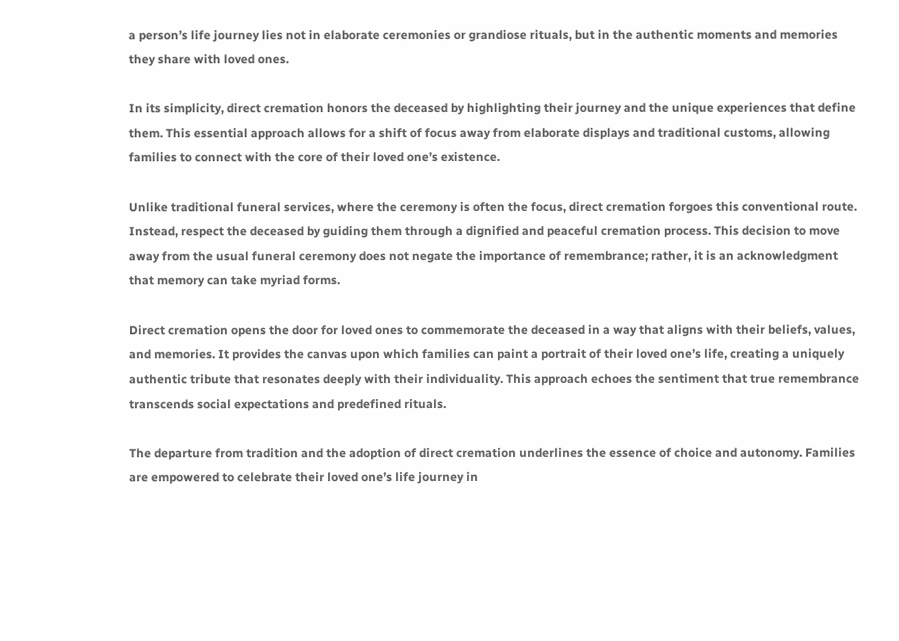a person’s life journey lies not in elaborate ceremonies or grandiose rituals, but in the authentic moments and memories they share with loved ones.

In its simplicity, direct cremation honors the deceased by highlighting their journey and the unique experiences that define them. This essential approach allows for a shift of focus away from elaborate displays and traditional customs, allowing families to connect with the core of their loved one’s existence.

Unlike traditional funeral services, where the ceremony is often the focus, direct cremation forgoes this conventional route. Instead, respect the deceased by guiding them through a dignified and peaceful cremation process. This decision to move away from the usual funeral ceremony does not negate the importance of remembrance; rather, it is an acknowledgment that memory can take myriad forms.

Direct cremation opens the door for loved ones to commemorate the deceased in a way that aligns with their beliefs, values, and memories. It provides the canvas upon which families can paint a portrait of their loved one’s life, creating a uniquely authentic tribute that resonates deeply with their individuality. This approach echoes the sentiment that true remembrance transcends social expectations and predefined rituals.

The departure from tradition and the adoption of direct cremation underlines the essence of choice and autonomy. Families are empowered to celebrate their loved one’s life journey in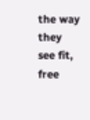the way they see fit, free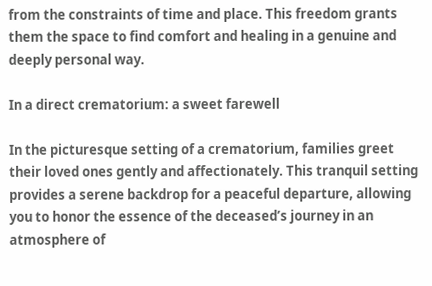from the constraints of time and place. This freedom grants them the space to find comfort and healing in a genuine and deeply personal way.

In a direct crematorium: a sweet farewell

In the picturesque setting of a crematorium, families greet their loved ones gently and affectionately. This tranquil setting provides a serene backdrop for a peaceful departure, allowing you to honor the essence of the deceased’s journey in an atmosphere of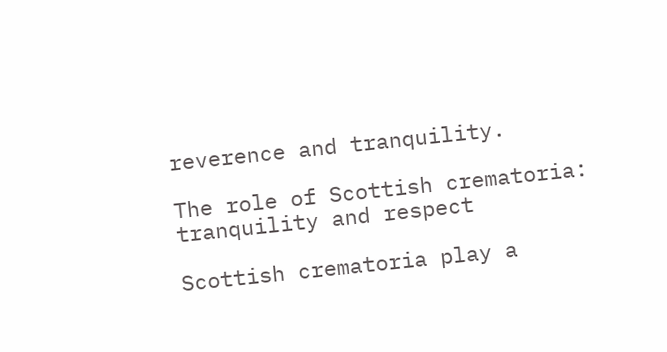reverence and tranquility.

The role of Scottish crematoria: tranquility and respect

Scottish crematoria play a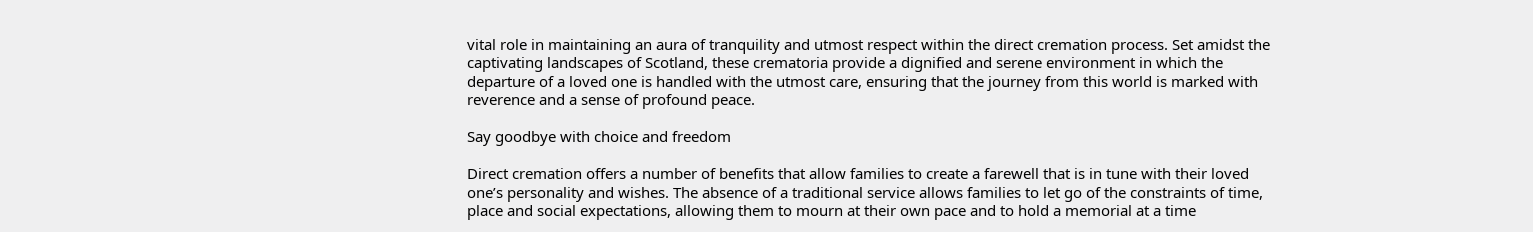vital role in maintaining an aura of tranquility and utmost respect within the direct cremation process. Set amidst the captivating landscapes of Scotland, these crematoria provide a dignified and serene environment in which the departure of a loved one is handled with the utmost care, ensuring that the journey from this world is marked with reverence and a sense of profound peace.

Say goodbye with choice and freedom

Direct cremation offers a number of benefits that allow families to create a farewell that is in tune with their loved one’s personality and wishes. The absence of a traditional service allows families to let go of the constraints of time, place and social expectations, allowing them to mourn at their own pace and to hold a memorial at a time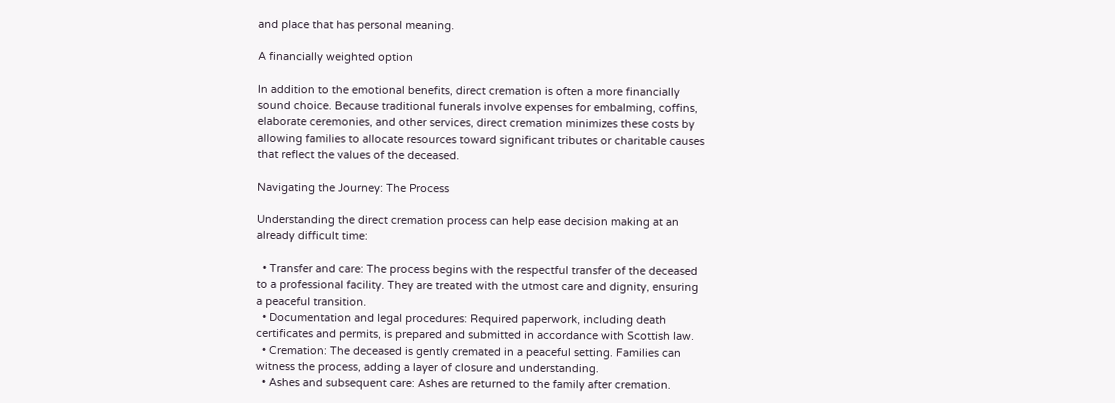and place that has personal meaning.

A financially weighted option

In addition to the emotional benefits, direct cremation is often a more financially sound choice. Because traditional funerals involve expenses for embalming, coffins, elaborate ceremonies, and other services, direct cremation minimizes these costs by allowing families to allocate resources toward significant tributes or charitable causes that reflect the values of the deceased.

Navigating the Journey: The Process

Understanding the direct cremation process can help ease decision making at an already difficult time:

  • Transfer and care: The process begins with the respectful transfer of the deceased to a professional facility. They are treated with the utmost care and dignity, ensuring a peaceful transition.
  • Documentation and legal procedures: Required paperwork, including death certificates and permits, is prepared and submitted in accordance with Scottish law.
  • Cremation: The deceased is gently cremated in a peaceful setting. Families can witness the process, adding a layer of closure and understanding.
  • Ashes and subsequent care: Ashes are returned to the family after cremation.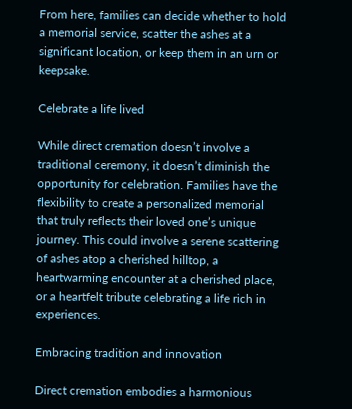From here, families can decide whether to hold a memorial service, scatter the ashes at a significant location, or keep them in an urn or keepsake.

Celebrate a life lived

While direct cremation doesn’t involve a traditional ceremony, it doesn’t diminish the opportunity for celebration. Families have the flexibility to create a personalized memorial that truly reflects their loved one’s unique journey. This could involve a serene scattering of ashes atop a cherished hilltop, a heartwarming encounter at a cherished place, or a heartfelt tribute celebrating a life rich in experiences.

Embracing tradition and innovation

Direct cremation embodies a harmonious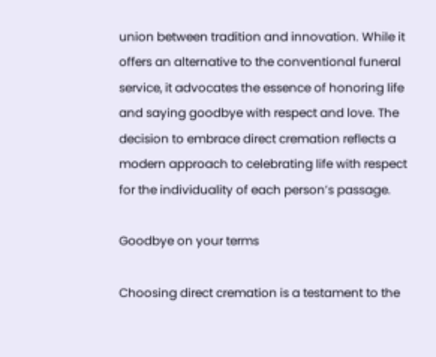union between tradition and innovation. While it offers an alternative to the conventional funeral service, it advocates the essence of honoring life and saying goodbye with respect and love. The decision to embrace direct cremation reflects a modern approach to celebrating life with respect for the individuality of each person’s passage.

Goodbye on your terms

Choosing direct cremation is a testament to the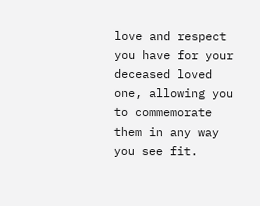love and respect you have for your deceased loved one, allowing you to commemorate them in any way you see fit.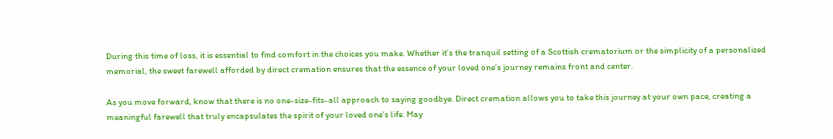During this time of loss, it is essential to find comfort in the choices you make. Whether it’s the tranquil setting of a Scottish crematorium or the simplicity of a personalized memorial, the sweet farewell afforded by direct cremation ensures that the essence of your loved one’s journey remains front and center.

As you move forward, know that there is no one-size-fits-all approach to saying goodbye. Direct cremation allows you to take this journey at your own pace, creating a meaningful farewell that truly encapsulates the spirit of your loved one’s life. May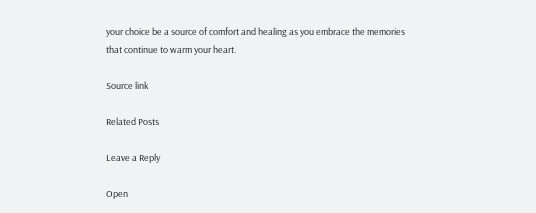your choice be a source of comfort and healing as you embrace the memories that continue to warm your heart.

Source link

Related Posts

Leave a Reply

Open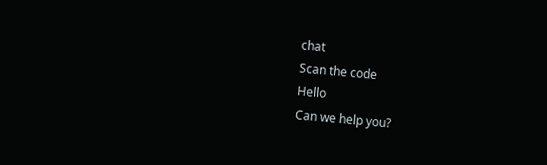chat
Scan the code
Hello
Can we help you?